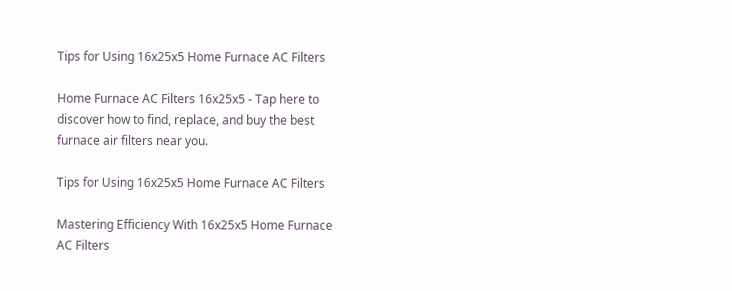Tips for Using 16x25x5 Home Furnace AC Filters

Home Furnace AC Filters 16x25x5 - Tap here to discover how to find, replace, and buy the best furnace air filters near you.

Tips for Using 16x25x5 Home Furnace AC Filters

Mastering Efficiency With 16x25x5 Home Furnace AC Filters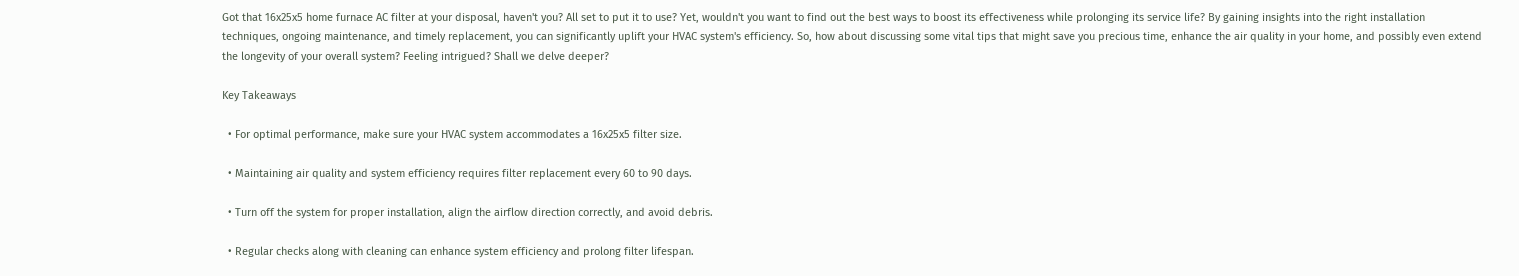Got that 16x25x5 home furnace AC filter at your disposal, haven't you? All set to put it to use? Yet, wouldn't you want to find out the best ways to boost its effectiveness while prolonging its service life? By gaining insights into the right installation techniques, ongoing maintenance, and timely replacement, you can significantly uplift your HVAC system's efficiency. So, how about discussing some vital tips that might save you precious time, enhance the air quality in your home, and possibly even extend the longevity of your overall system? Feeling intrigued? Shall we delve deeper?

Key Takeaways

  • For optimal performance, make sure your HVAC system accommodates a 16x25x5 filter size.

  • Maintaining air quality and system efficiency requires filter replacement every 60 to 90 days.

  • Turn off the system for proper installation, align the airflow direction correctly, and avoid debris.

  • Regular checks along with cleaning can enhance system efficiency and prolong filter lifespan.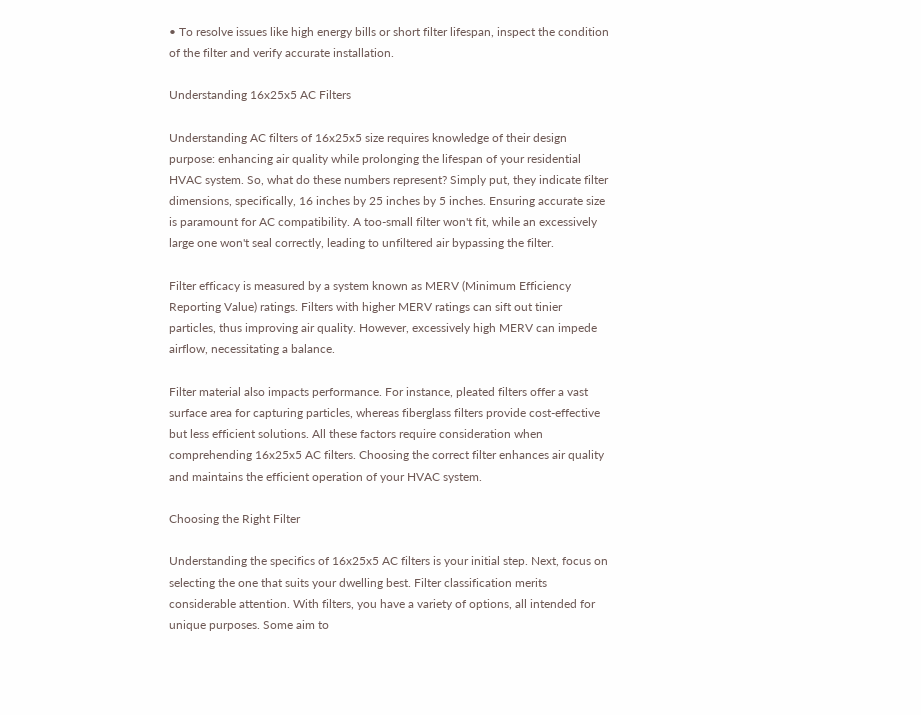• To resolve issues like high energy bills or short filter lifespan, inspect the condition of the filter and verify accurate installation.

Understanding 16x25x5 AC Filters

Understanding AC filters of 16x25x5 size requires knowledge of their design purpose: enhancing air quality while prolonging the lifespan of your residential HVAC system. So, what do these numbers represent? Simply put, they indicate filter dimensions, specifically, 16 inches by 25 inches by 5 inches. Ensuring accurate size is paramount for AC compatibility. A too-small filter won't fit, while an excessively large one won't seal correctly, leading to unfiltered air bypassing the filter.

Filter efficacy is measured by a system known as MERV (Minimum Efficiency Reporting Value) ratings. Filters with higher MERV ratings can sift out tinier particles, thus improving air quality. However, excessively high MERV can impede airflow, necessitating a balance.

Filter material also impacts performance. For instance, pleated filters offer a vast surface area for capturing particles, whereas fiberglass filters provide cost-effective but less efficient solutions. All these factors require consideration when comprehending 16x25x5 AC filters. Choosing the correct filter enhances air quality and maintains the efficient operation of your HVAC system.

Choosing the Right Filter

Understanding the specifics of 16x25x5 AC filters is your initial step. Next, focus on selecting the one that suits your dwelling best. Filter classification merits considerable attention. With filters, you have a variety of options, all intended for unique purposes. Some aim to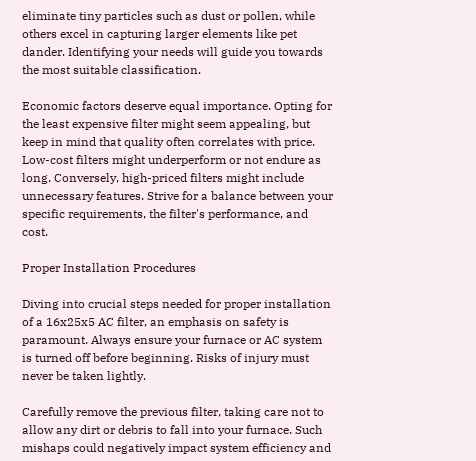eliminate tiny particles such as dust or pollen, while others excel in capturing larger elements like pet dander. Identifying your needs will guide you towards the most suitable classification.

Economic factors deserve equal importance. Opting for the least expensive filter might seem appealing, but keep in mind that quality often correlates with price. Low-cost filters might underperform or not endure as long. Conversely, high-priced filters might include unnecessary features. Strive for a balance between your specific requirements, the filter's performance, and cost.

Proper Installation Procedures

Diving into crucial steps needed for proper installation of a 16x25x5 AC filter, an emphasis on safety is paramount. Always ensure your furnace or AC system is turned off before beginning. Risks of injury must never be taken lightly.

Carefully remove the previous filter, taking care not to allow any dirt or debris to fall into your furnace. Such mishaps could negatively impact system efficiency and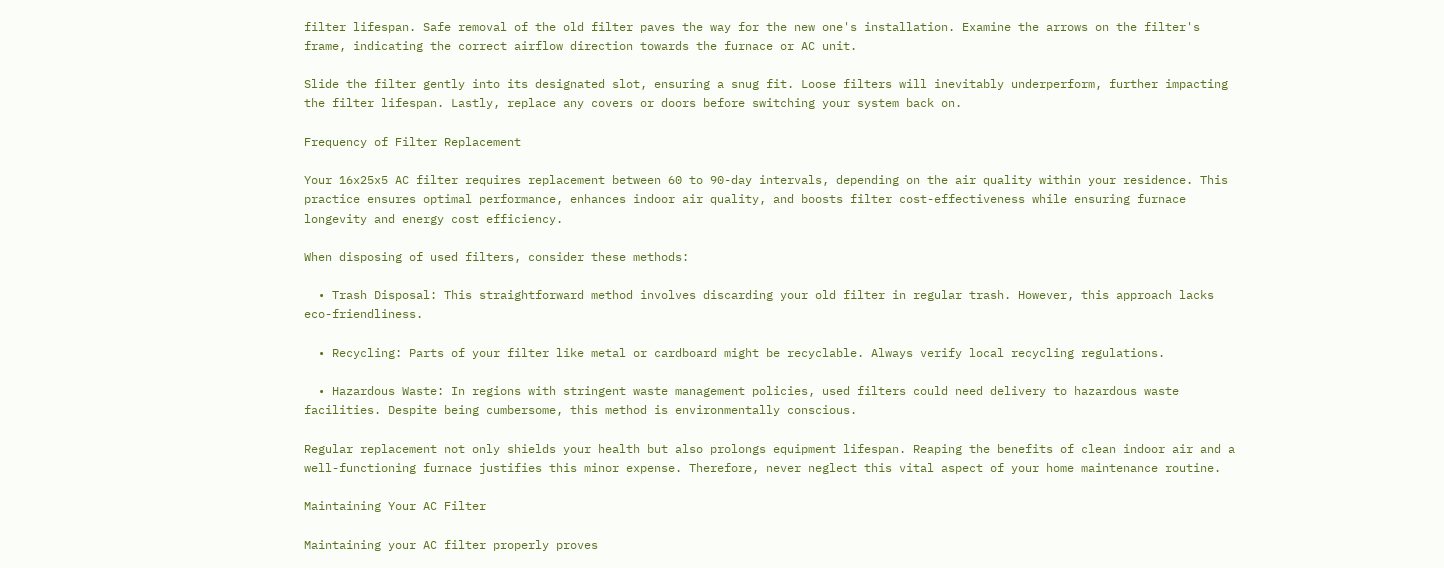filter lifespan. Safe removal of the old filter paves the way for the new one's installation. Examine the arrows on the filter's frame, indicating the correct airflow direction towards the furnace or AC unit.

Slide the filter gently into its designated slot, ensuring a snug fit. Loose filters will inevitably underperform, further impacting the filter lifespan. Lastly, replace any covers or doors before switching your system back on.

Frequency of Filter Replacement

Your 16x25x5 AC filter requires replacement between 60 to 90-day intervals, depending on the air quality within your residence. This practice ensures optimal performance, enhances indoor air quality, and boosts filter cost-effectiveness while ensuring furnace longevity and energy cost efficiency.

When disposing of used filters, consider these methods:

  • Trash Disposal: This straightforward method involves discarding your old filter in regular trash. However, this approach lacks eco-friendliness.

  • Recycling: Parts of your filter like metal or cardboard might be recyclable. Always verify local recycling regulations.

  • Hazardous Waste: In regions with stringent waste management policies, used filters could need delivery to hazardous waste facilities. Despite being cumbersome, this method is environmentally conscious.

Regular replacement not only shields your health but also prolongs equipment lifespan. Reaping the benefits of clean indoor air and a well-functioning furnace justifies this minor expense. Therefore, never neglect this vital aspect of your home maintenance routine.

Maintaining Your AC Filter

Maintaining your AC filter properly proves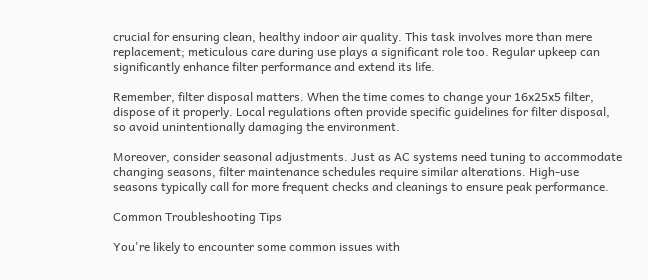crucial for ensuring clean, healthy indoor air quality. This task involves more than mere replacement; meticulous care during use plays a significant role too. Regular upkeep can significantly enhance filter performance and extend its life.

Remember, filter disposal matters. When the time comes to change your 16x25x5 filter, dispose of it properly. Local regulations often provide specific guidelines for filter disposal, so avoid unintentionally damaging the environment.

Moreover, consider seasonal adjustments. Just as AC systems need tuning to accommodate changing seasons, filter maintenance schedules require similar alterations. High-use seasons typically call for more frequent checks and cleanings to ensure peak performance.

Common Troubleshooting Tips

You're likely to encounter some common issues with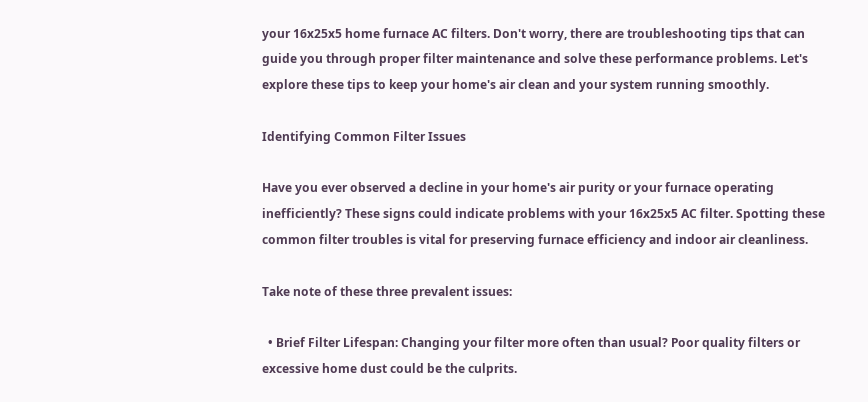your 16x25x5 home furnace AC filters. Don't worry, there are troubleshooting tips that can guide you through proper filter maintenance and solve these performance problems. Let's explore these tips to keep your home's air clean and your system running smoothly.

Identifying Common Filter Issues

Have you ever observed a decline in your home's air purity or your furnace operating inefficiently? These signs could indicate problems with your 16x25x5 AC filter. Spotting these common filter troubles is vital for preserving furnace efficiency and indoor air cleanliness.

Take note of these three prevalent issues:

  • Brief Filter Lifespan: Changing your filter more often than usual? Poor quality filters or excessive home dust could be the culprits.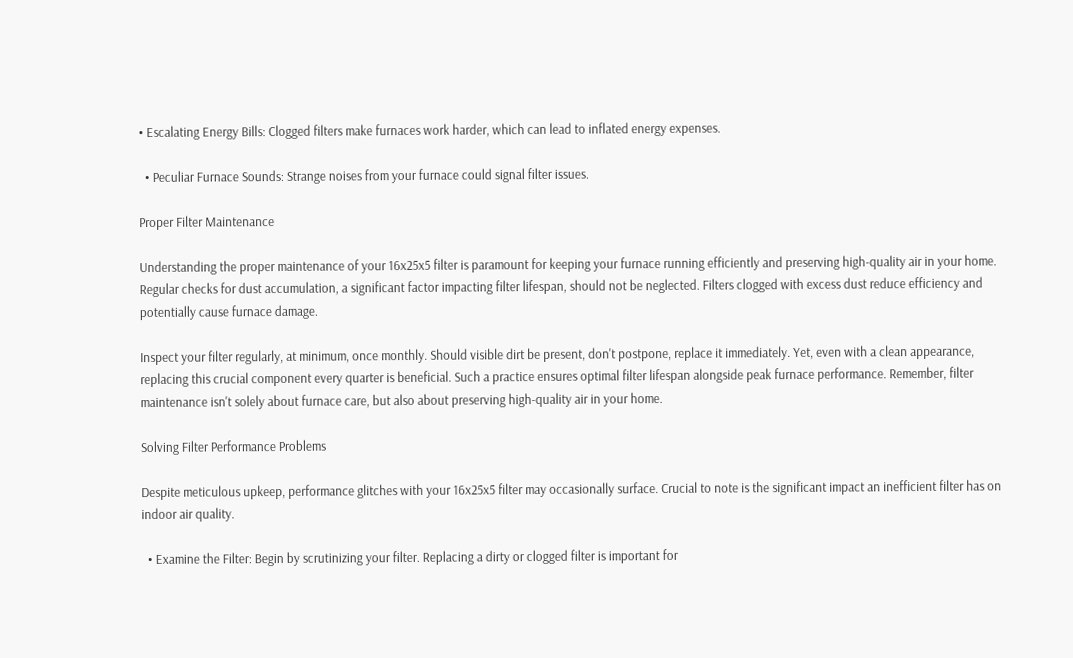• Escalating Energy Bills: Clogged filters make furnaces work harder, which can lead to inflated energy expenses.

  • Peculiar Furnace Sounds: Strange noises from your furnace could signal filter issues.

Proper Filter Maintenance

Understanding the proper maintenance of your 16x25x5 filter is paramount for keeping your furnace running efficiently and preserving high-quality air in your home. Regular checks for dust accumulation, a significant factor impacting filter lifespan, should not be neglected. Filters clogged with excess dust reduce efficiency and potentially cause furnace damage.

Inspect your filter regularly, at minimum, once monthly. Should visible dirt be present, don't postpone, replace it immediately. Yet, even with a clean appearance, replacing this crucial component every quarter is beneficial. Such a practice ensures optimal filter lifespan alongside peak furnace performance. Remember, filter maintenance isn't solely about furnace care, but also about preserving high-quality air in your home.

Solving Filter Performance Problems

Despite meticulous upkeep, performance glitches with your 16x25x5 filter may occasionally surface. Crucial to note is the significant impact an inefficient filter has on indoor air quality.

  • Examine the Filter: Begin by scrutinizing your filter. Replacing a dirty or clogged filter is important for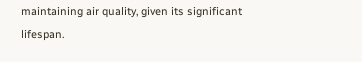maintaining air quality, given its significant lifespan.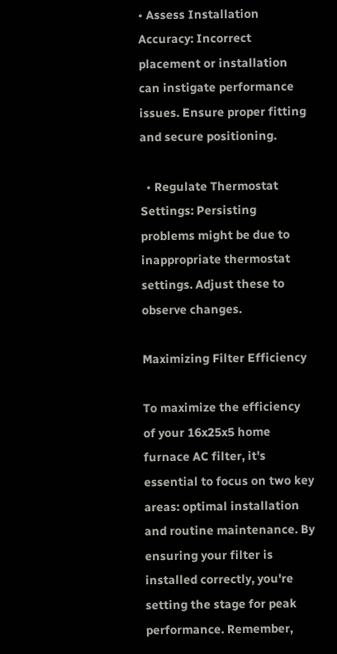• Assess Installation Accuracy: Incorrect placement or installation can instigate performance issues. Ensure proper fitting and secure positioning.

  • Regulate Thermostat Settings: Persisting problems might be due to inappropriate thermostat settings. Adjust these to observe changes.

Maximizing Filter Efficiency

To maximize the efficiency of your 16x25x5 home furnace AC filter, it's essential to focus on two key areas: optimal installation and routine maintenance. By ensuring your filter is installed correctly, you're setting the stage for peak performance. Remember,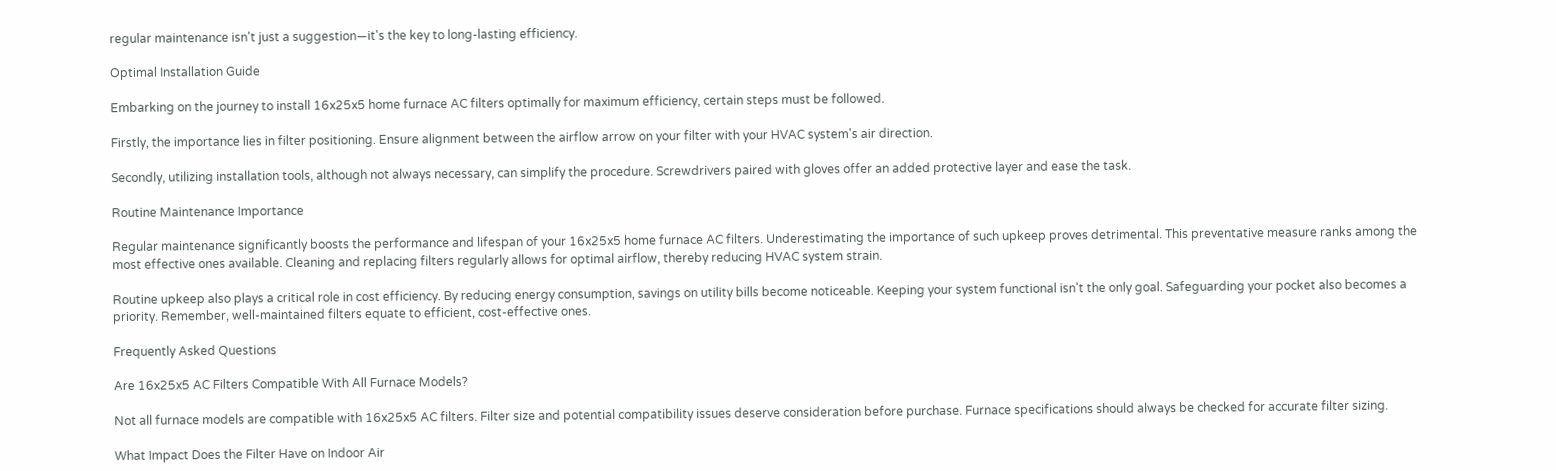regular maintenance isn't just a suggestion—it's the key to long-lasting efficiency.

Optimal Installation Guide

Embarking on the journey to install 16x25x5 home furnace AC filters optimally for maximum efficiency, certain steps must be followed.

Firstly, the importance lies in filter positioning. Ensure alignment between the airflow arrow on your filter with your HVAC system's air direction.

Secondly, utilizing installation tools, although not always necessary, can simplify the procedure. Screwdrivers paired with gloves offer an added protective layer and ease the task.

Routine Maintenance Importance

Regular maintenance significantly boosts the performance and lifespan of your 16x25x5 home furnace AC filters. Underestimating the importance of such upkeep proves detrimental. This preventative measure ranks among the most effective ones available. Cleaning and replacing filters regularly allows for optimal airflow, thereby reducing HVAC system strain.

Routine upkeep also plays a critical role in cost efficiency. By reducing energy consumption, savings on utility bills become noticeable. Keeping your system functional isn't the only goal. Safeguarding your pocket also becomes a priority. Remember, well-maintained filters equate to efficient, cost-effective ones.

Frequently Asked Questions

Are 16x25x5 AC Filters Compatible With All Furnace Models?

Not all furnace models are compatible with 16x25x5 AC filters. Filter size and potential compatibility issues deserve consideration before purchase. Furnace specifications should always be checked for accurate filter sizing.

What Impact Does the Filter Have on Indoor Air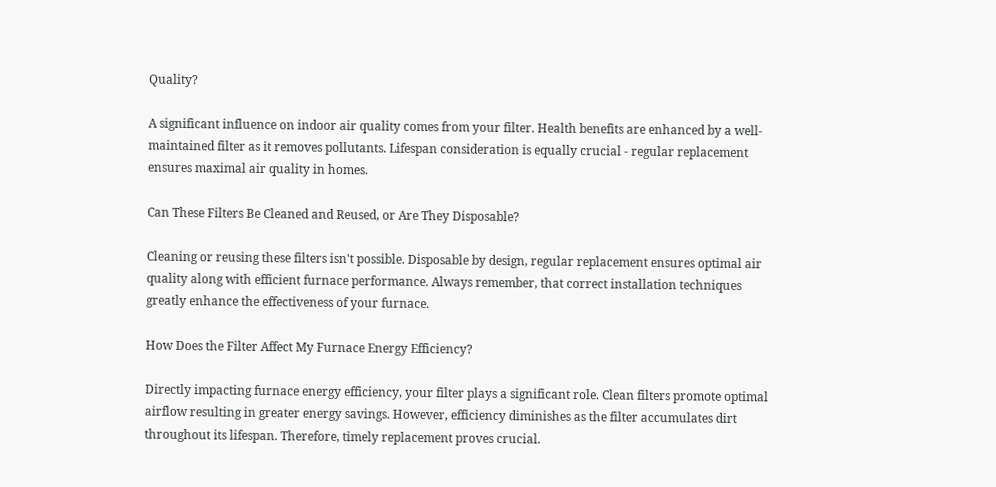Quality?

A significant influence on indoor air quality comes from your filter. Health benefits are enhanced by a well-maintained filter as it removes pollutants. Lifespan consideration is equally crucial - regular replacement ensures maximal air quality in homes.

Can These Filters Be Cleaned and Reused, or Are They Disposable?

Cleaning or reusing these filters isn't possible. Disposable by design, regular replacement ensures optimal air quality along with efficient furnace performance. Always remember, that correct installation techniques greatly enhance the effectiveness of your furnace.

How Does the Filter Affect My Furnace Energy Efficiency?

Directly impacting furnace energy efficiency, your filter plays a significant role. Clean filters promote optimal airflow resulting in greater energy savings. However, efficiency diminishes as the filter accumulates dirt throughout its lifespan. Therefore, timely replacement proves crucial.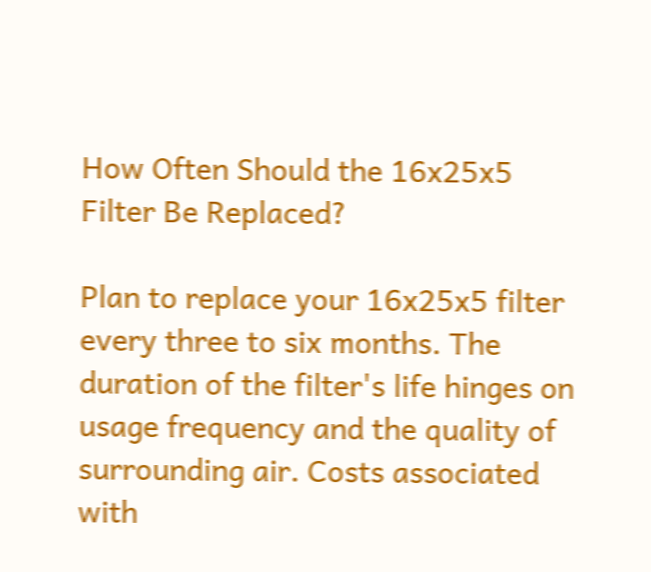How Often Should the 16x25x5 Filter Be Replaced?

Plan to replace your 16x25x5 filter every three to six months. The duration of the filter's life hinges on usage frequency and the quality of surrounding air. Costs associated with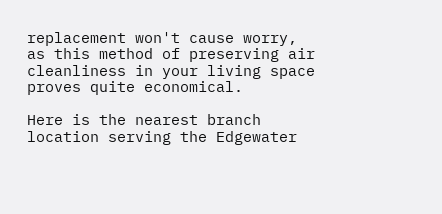replacement won't cause worry, as this method of preserving air cleanliness in your living space proves quite economical.

Here is the nearest branch location serving the Edgewater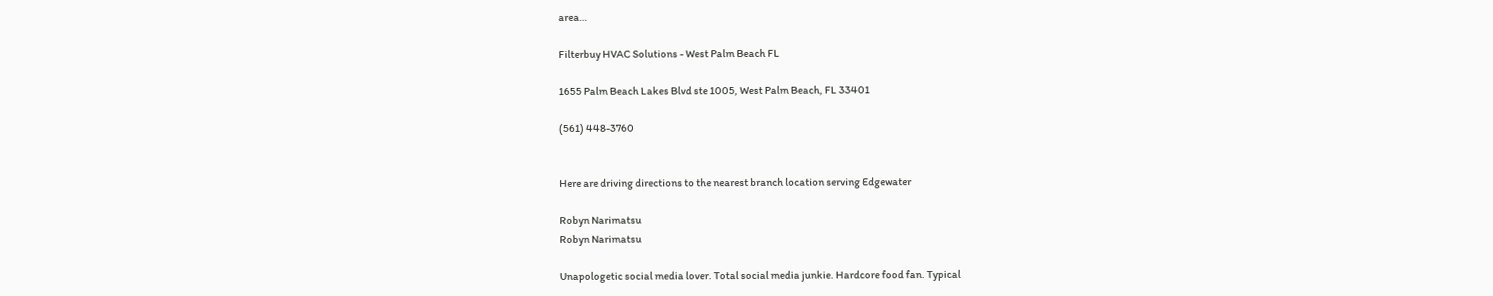area…

Filterbuy HVAC Solutions - West Palm Beach FL

1655 Palm Beach Lakes Blvd ste 1005, West Palm Beach, FL 33401

(561) 448-3760


Here are driving directions to the nearest branch location serving Edgewater

Robyn Narimatsu
Robyn Narimatsu

Unapologetic social media lover. Total social media junkie. Hardcore food fan. Typical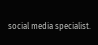social media specialist.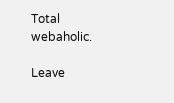Total webaholic.

Leave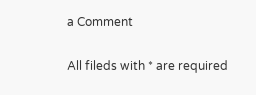a Comment

All fileds with * are required